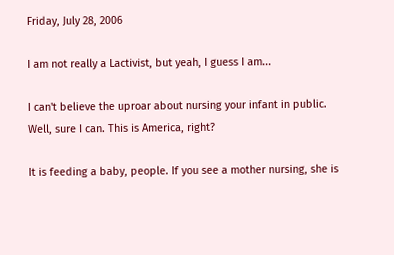Friday, July 28, 2006

I am not really a Lactivist, but yeah, I guess I am...

I can't believe the uproar about nursing your infant in public. Well, sure I can. This is America, right?

It is feeding a baby, people. If you see a mother nursing, she is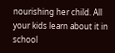nourishing her child. All your kids learn about it in school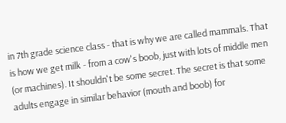in 7th grade science class - that is why we are called mammals. That is how we get milk - from a cow's boob, just with lots of middle men (or machines). It shouldn't be some secret. The secret is that some adults engage in similar behavior (mouth and boob) for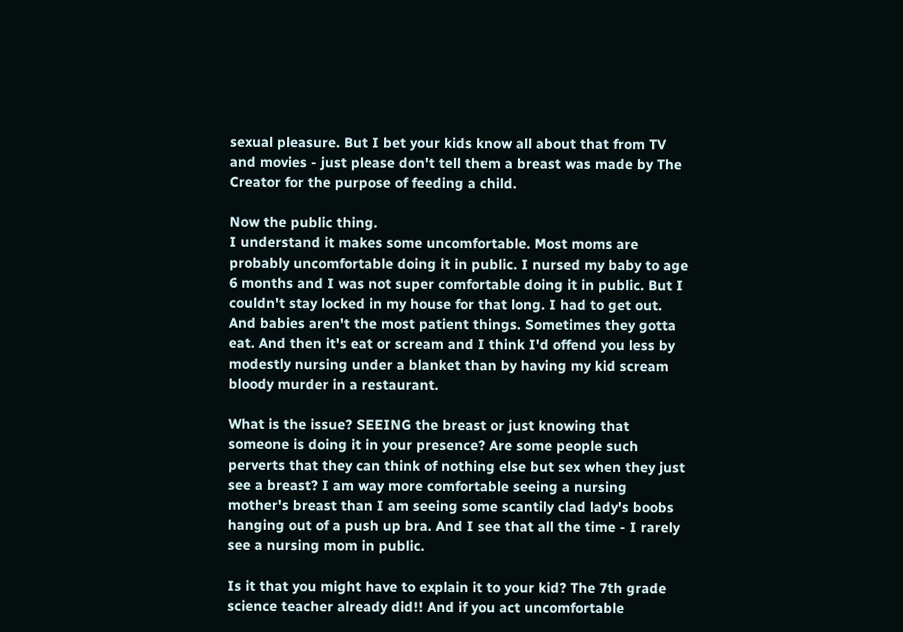sexual pleasure. But I bet your kids know all about that from TV and movies - just please don't tell them a breast was made by The Creator for the purpose of feeding a child.

Now the public thing.
I understand it makes some uncomfortable. Most moms are probably uncomfortable doing it in public. I nursed my baby to age 6 months and I was not super comfortable doing it in public. But I couldn't stay locked in my house for that long. I had to get out. And babies aren't the most patient things. Sometimes they gotta eat. And then it's eat or scream and I think I'd offend you less by modestly nursing under a blanket than by having my kid scream bloody murder in a restaurant.

What is the issue? SEEING the breast or just knowing that someone is doing it in your presence? Are some people such perverts that they can think of nothing else but sex when they just see a breast? I am way more comfortable seeing a nursing mother's breast than I am seeing some scantily clad lady's boobs hanging out of a push up bra. And I see that all the time - I rarely see a nursing mom in public.

Is it that you might have to explain it to your kid? The 7th grade science teacher already did!! And if you act uncomfortable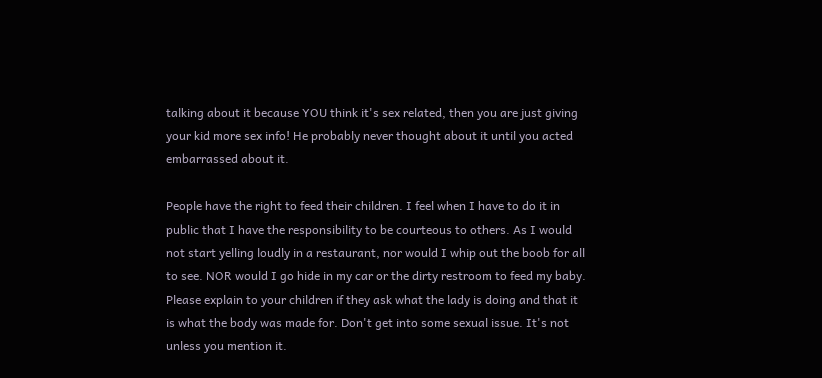talking about it because YOU think it's sex related, then you are just giving your kid more sex info! He probably never thought about it until you acted embarrassed about it.

People have the right to feed their children. I feel when I have to do it in public that I have the responsibility to be courteous to others. As I would not start yelling loudly in a restaurant, nor would I whip out the boob for all to see. NOR would I go hide in my car or the dirty restroom to feed my baby. Please explain to your children if they ask what the lady is doing and that it is what the body was made for. Don't get into some sexual issue. It's not unless you mention it.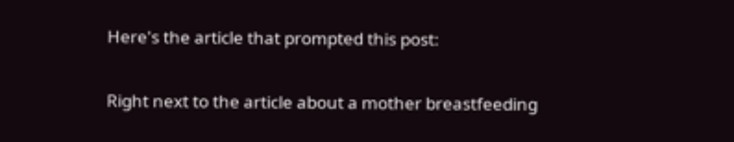Here's the article that prompted this post:

Right next to the article about a mother breastfeeding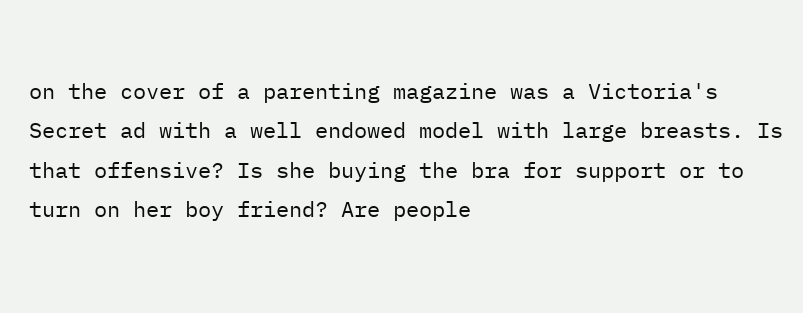on the cover of a parenting magazine was a Victoria's Secret ad with a well endowed model with large breasts. Is that offensive? Is she buying the bra for support or to turn on her boy friend? Are people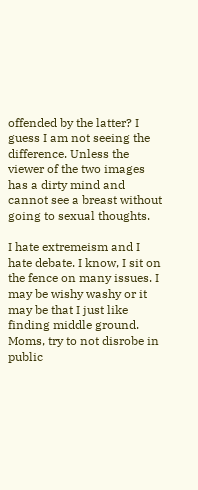offended by the latter? I guess I am not seeing the difference. Unless the viewer of the two images has a dirty mind and cannot see a breast without going to sexual thoughts.

I hate extremeism and I hate debate. I know, I sit on the fence on many issues. I may be wishy washy or it may be that I just like finding middle ground. Moms, try to not disrobe in public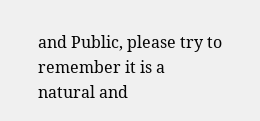and Public, please try to remember it is a natural and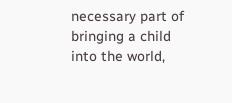necessary part of bringing a child into the world,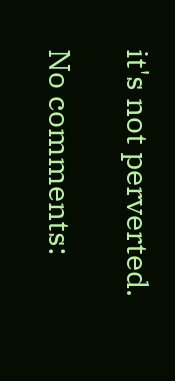it's not perverted.

No comments: